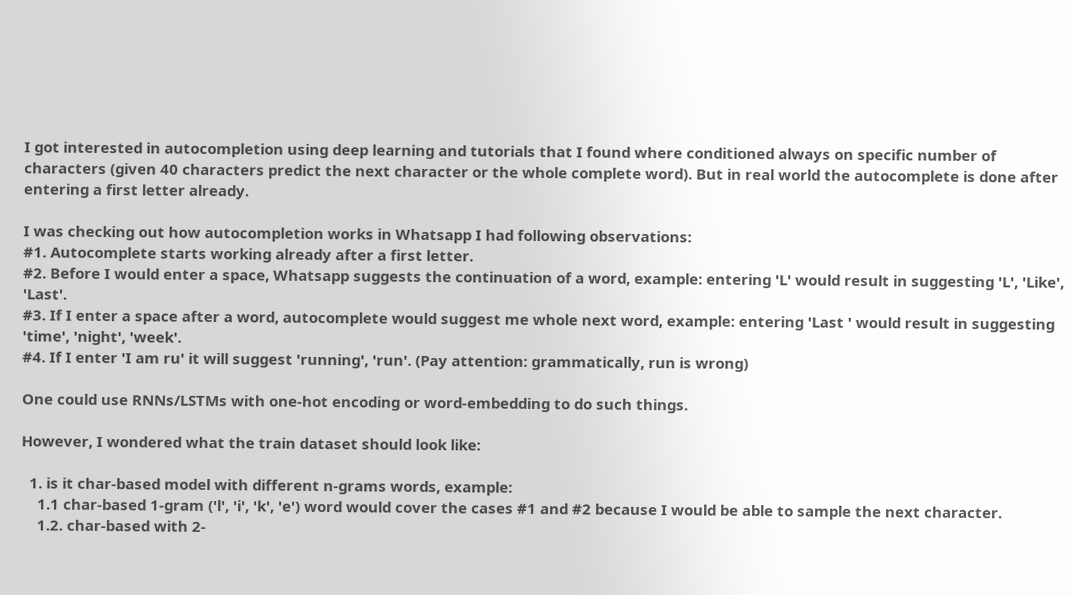I got interested in autocompletion using deep learning and tutorials that I found where conditioned always on specific number of characters (given 40 characters predict the next character or the whole complete word). But in real world the autocomplete is done after entering a first letter already.

I was checking out how autocompletion works in Whatsapp I had following observations:
#1. Autocomplete starts working already after a first letter.
#2. Before I would enter a space, Whatsapp suggests the continuation of a word, example: entering 'L' would result in suggesting 'L', 'Like', 'Last'.
#3. If I enter a space after a word, autocomplete would suggest me whole next word, example: entering 'Last ' would result in suggesting 'time', 'night', 'week'.
#4. If I enter 'I am ru' it will suggest 'running', 'run'. (Pay attention: grammatically, run is wrong)

One could use RNNs/LSTMs with one-hot encoding or word-embedding to do such things.

However, I wondered what the train dataset should look like:

  1. is it char-based model with different n-grams words, example:
    1.1 char-based 1-gram ('l', 'i', 'k', 'e') word would cover the cases #1 and #2 because I would be able to sample the next character.
    1.2. char-based with 2-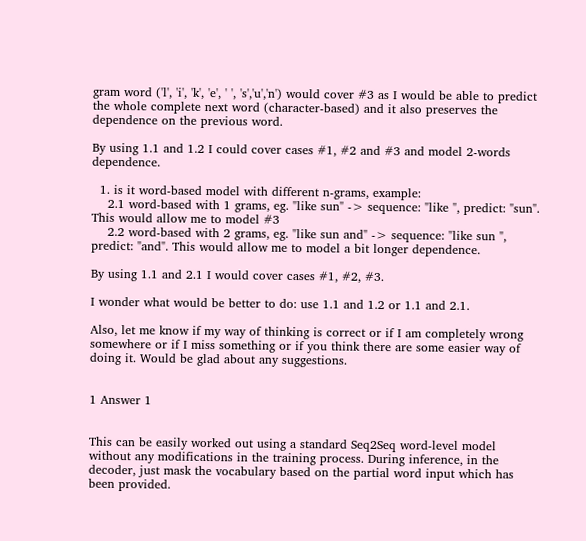gram word ('l', 'i', 'k', 'e', ' ', 's','u','n') would cover #3 as I would be able to predict the whole complete next word (character-based) and it also preserves the dependence on the previous word.

By using 1.1 and 1.2 I could cover cases #1, #2 and #3 and model 2-words dependence.

  1. is it word-based model with different n-grams, example:
    2.1 word-based with 1 grams, eg. "like sun" -> sequence: "like ", predict: "sun". This would allow me to model #3
    2.2 word-based with 2 grams, eg. "like sun and" -> sequence: "like sun ", predict: "and". This would allow me to model a bit longer dependence.

By using 1.1 and 2.1 I would cover cases #1, #2, #3.

I wonder what would be better to do: use 1.1 and 1.2 or 1.1 and 2.1.

Also, let me know if my way of thinking is correct or if I am completely wrong somewhere or if I miss something or if you think there are some easier way of doing it. Would be glad about any suggestions.


1 Answer 1


This can be easily worked out using a standard Seq2Seq word-level model without any modifications in the training process. During inference, in the decoder, just mask the vocabulary based on the partial word input which has been provided.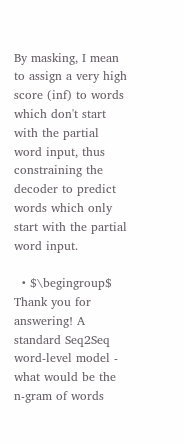By masking, I mean to assign a very high score (inf) to words which don't start with the partial word input, thus constraining the decoder to predict words which only start with the partial word input.

  • $\begingroup$ Thank you for answering! A standard Seq2Seq word-level model - what would be the n-gram of words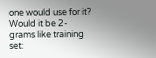one would use for it? Would it be 2-grams like training set: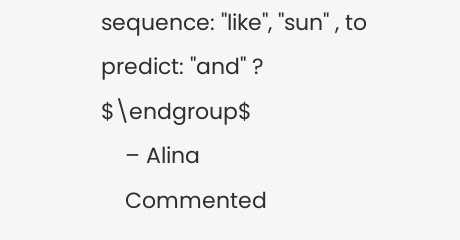sequence: "like", "sun" , to predict: "and" ? $\endgroup$
    – Alina
    Commented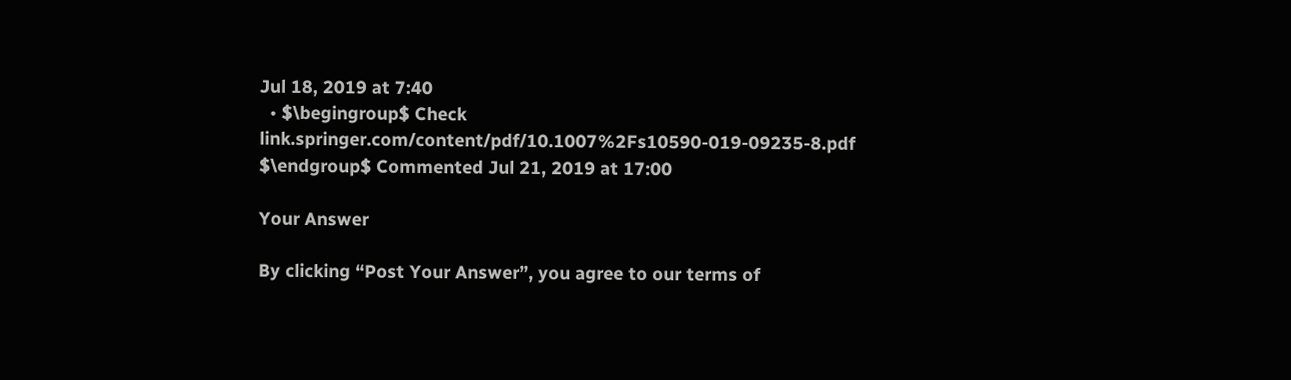Jul 18, 2019 at 7:40
  • $\begingroup$ Check link.springer.com/content/pdf/10.1007%2Fs10590-019-09235-8.pdf $\endgroup$ Commented Jul 21, 2019 at 17:00

Your Answer

By clicking “Post Your Answer”, you agree to our terms of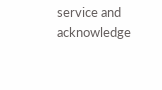service and acknowledge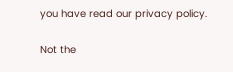you have read our privacy policy.

Not the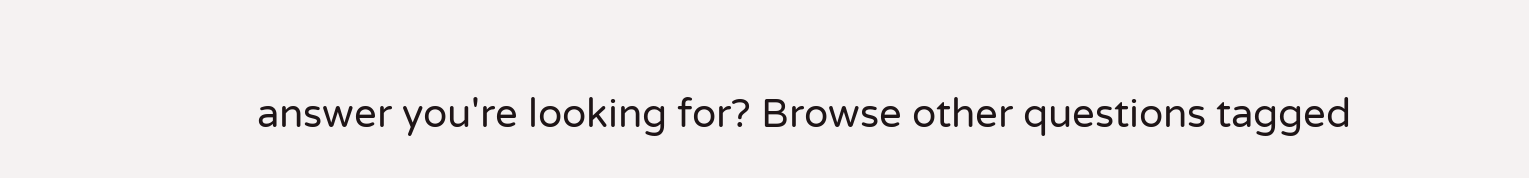answer you're looking for? Browse other questions tagged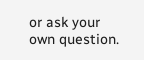or ask your own question.